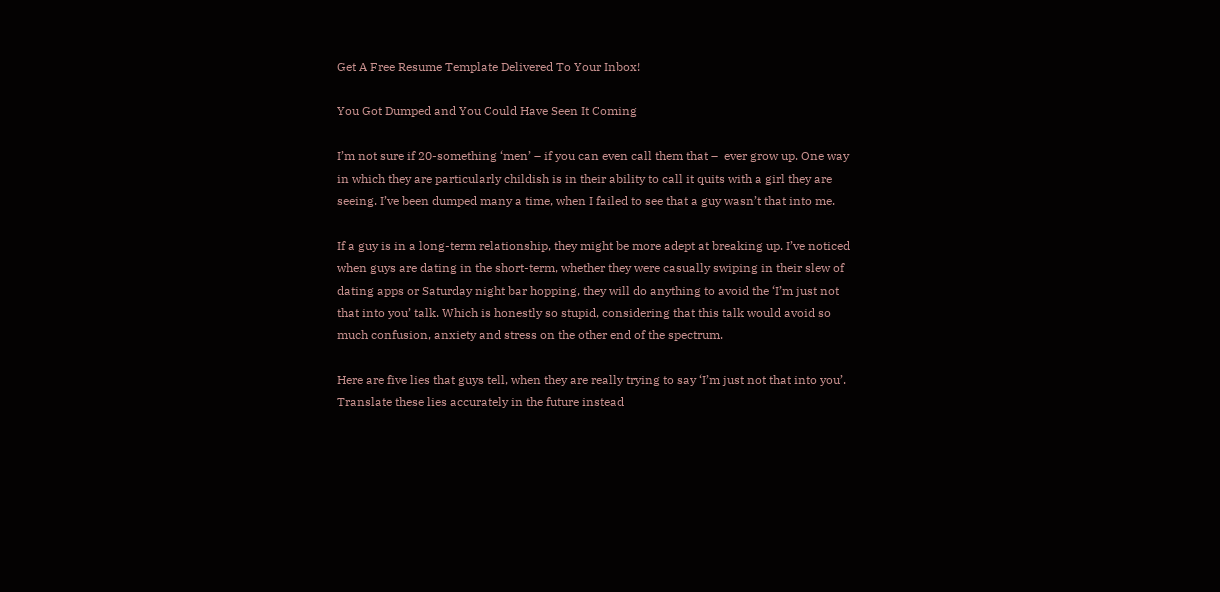Get A Free Resume Template Delivered To Your Inbox!

You Got Dumped and You Could Have Seen It Coming

I’m not sure if 20-something ‘men’ – if you can even call them that –  ever grow up. One way in which they are particularly childish is in their ability to call it quits with a girl they are seeing. I’ve been dumped many a time, when I failed to see that a guy wasn’t that into me.

If a guy is in a long-term relationship, they might be more adept at breaking up. I’ve noticed when guys are dating in the short-term, whether they were casually swiping in their slew of dating apps or Saturday night bar hopping, they will do anything to avoid the ‘I’m just not that into you’ talk. Which is honestly so stupid, considering that this talk would avoid so much confusion, anxiety and stress on the other end of the spectrum.

Here are five lies that guys tell, when they are really trying to say ‘I’m just not that into you’. Translate these lies accurately in the future instead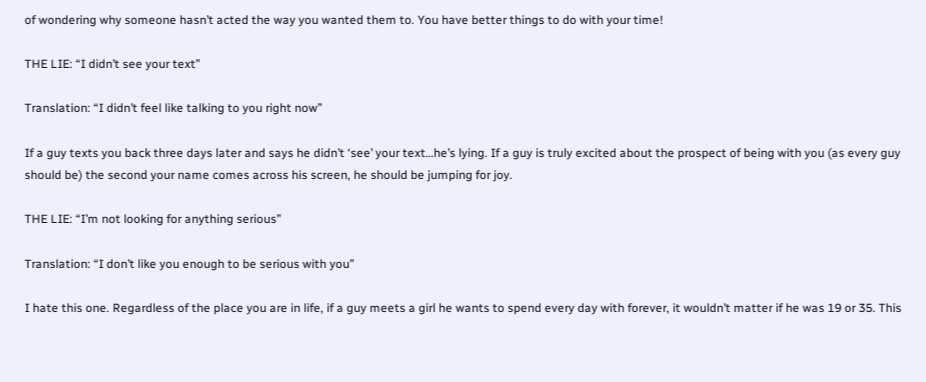of wondering why someone hasn’t acted the way you wanted them to. You have better things to do with your time!

THE LIE: “I didn’t see your text”

Translation: “I didn’t feel like talking to you right now”

If a guy texts you back three days later and says he didn’t ‘see’ your text…he’s lying. If a guy is truly excited about the prospect of being with you (as every guy should be) the second your name comes across his screen, he should be jumping for joy.

THE LIE: “I’m not looking for anything serious”

Translation: “I don’t like you enough to be serious with you”

I hate this one. Regardless of the place you are in life, if a guy meets a girl he wants to spend every day with forever, it wouldn’t matter if he was 19 or 35. This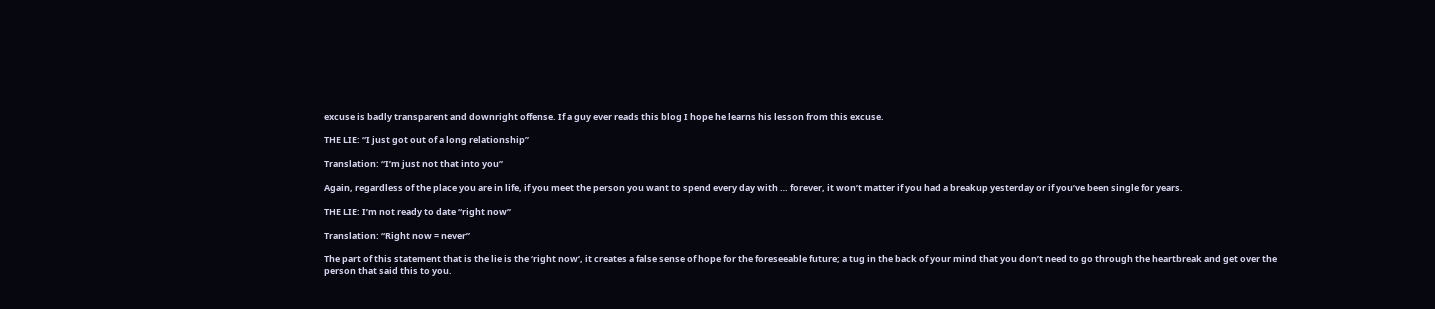excuse is badly transparent and downright offense. If a guy ever reads this blog I hope he learns his lesson from this excuse.

THE LIE: “I just got out of a long relationship”

Translation: “I’m just not that into you”

Again, regardless of the place you are in life, if you meet the person you want to spend every day with … forever, it won’t matter if you had a breakup yesterday or if you’ve been single for years.

THE LIE: I’m not ready to date “right now”

Translation: “Right now = never”

The part of this statement that is the lie is the ‘right now’, it creates a false sense of hope for the foreseeable future; a tug in the back of your mind that you don’t need to go through the heartbreak and get over the person that said this to you.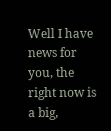Well I have news for you, the right now is a big,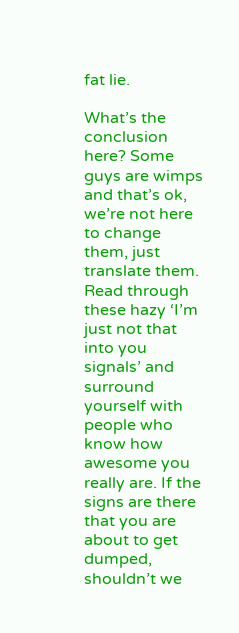fat lie.

What’s the conclusion here? Some guys are wimps and that’s ok, we’re not here to change them, just translate them. Read through these hazy ‘I’m just not that into you signals’ and surround yourself with people who know how awesome you really are. If the signs are there that you are about to get dumped, shouldn’t we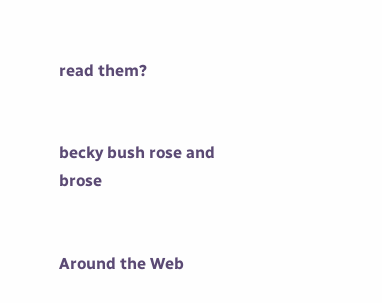read them?


becky bush rose and brose


Around the Web